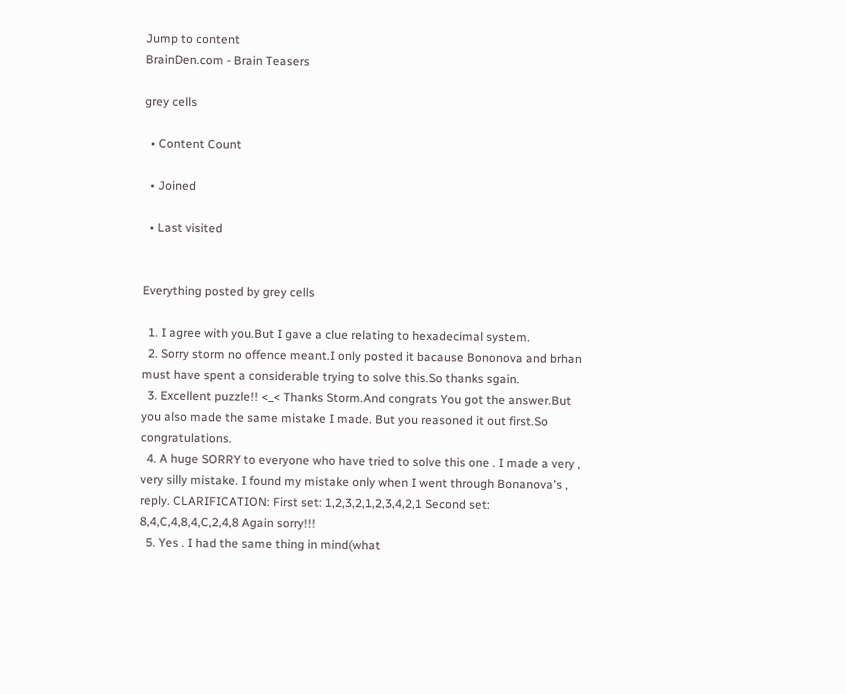Jump to content
BrainDen.com - Brain Teasers

grey cells

  • Content Count

  • Joined

  • Last visited


Everything posted by grey cells

  1. I agree with you.But I gave a clue relating to hexadecimal system.
  2. Sorry storm no offence meant.I only posted it bacause Bononova and brhan must have spent a considerable trying to solve this.So thanks sgain.
  3. Excellent puzzle!! <_< Thanks Storm.And congrats You got the answer.But you also made the same mistake I made. But you reasoned it out first.So congratulations.
  4. A huge SORRY to everyone who have tried to solve this one . I made a very , very silly mistake. I found my mistake only when I went through Bonanova's , reply. CLARIFICATION: First set: 1,2,3,2,1,2,3,4,2,1 Second set: 8,4,C,4,8,4,C,2,4,8 Again sorry!!!
  5. Yes . I had the same thing in mind(what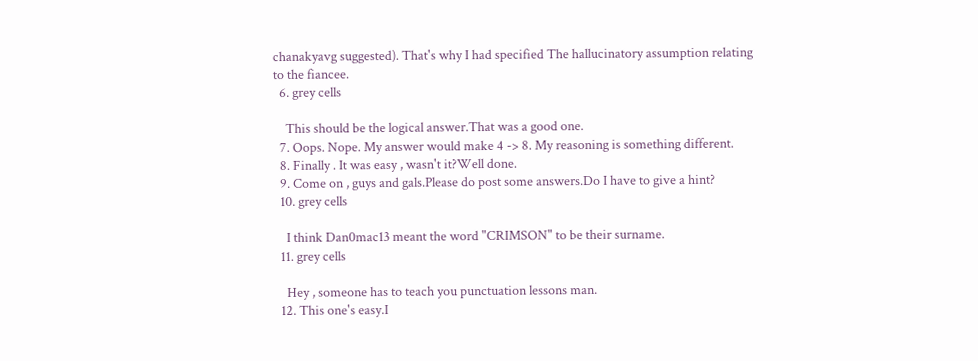chanakyavg suggested). That's why I had specified The hallucinatory assumption relating to the fiancee.
  6. grey cells

    This should be the logical answer.That was a good one.
  7. Oops. Nope. My answer would make 4 -> 8. My reasoning is something different.
  8. Finally . It was easy , wasn't it?Well done.
  9. Come on , guys and gals.Please do post some answers.Do I have to give a hint?
  10. grey cells

    I think Dan0mac13 meant the word "CRIMSON" to be their surname.
  11. grey cells

    Hey , someone has to teach you punctuation lessons man.
  12. This one's easy.I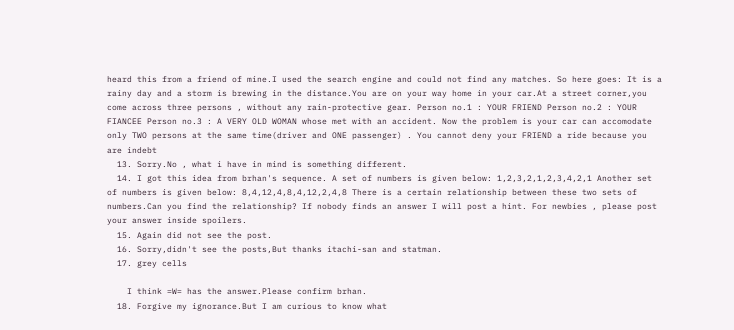heard this from a friend of mine.I used the search engine and could not find any matches. So here goes: It is a rainy day and a storm is brewing in the distance.You are on your way home in your car.At a street corner,you come across three persons , without any rain-protective gear. Person no.1 : YOUR FRIEND Person no.2 : YOUR FIANCEE Person no.3 : A VERY OLD WOMAN whose met with an accident. Now the problem is your car can accomodate only TWO persons at the same time(driver and ONE passenger) . You cannot deny your FRIEND a ride because you are indebt
  13. Sorry.No , what i have in mind is something different.
  14. I got this idea from brhan's sequence. A set of numbers is given below: 1,2,3,2,1,2,3,4,2,1 Another set of numbers is given below: 8,4,12,4,8,4,12,2,4,8 There is a certain relationship between these two sets of numbers.Can you find the relationship? If nobody finds an answer I will post a hint. For newbies , please post your answer inside spoilers.
  15. Again did not see the post.
  16. Sorry,didn't see the posts,But thanks itachi-san and statman.
  17. grey cells

    I think =W= has the answer.Please confirm brhan.
  18. Forgive my ignorance.But I am curious to know what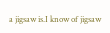a jigsaw is.I know of jigsaw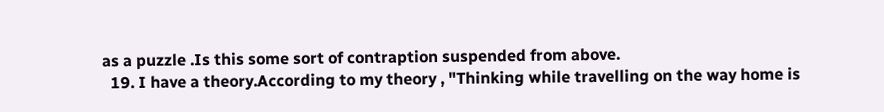as a puzzle .Is this some sort of contraption suspended from above.
  19. I have a theory.According to my theory , "Thinking while travelling on the way home is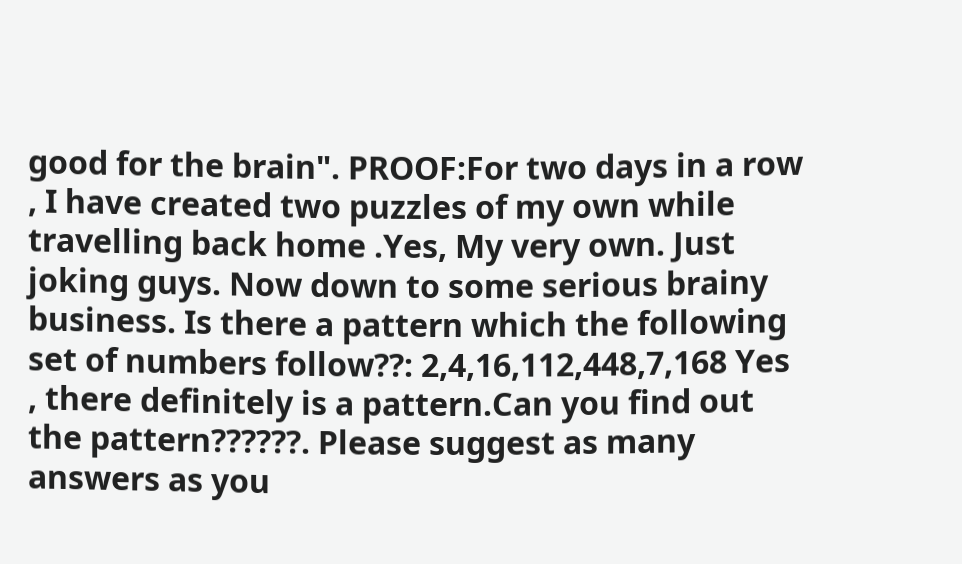good for the brain". PROOF:For two days in a row , I have created two puzzles of my own while travelling back home .Yes, My very own. Just joking guys. Now down to some serious brainy business. Is there a pattern which the following set of numbers follow??: 2,4,16,112,448,7,168 Yes , there definitely is a pattern.Can you find out the pattern??????. Please suggest as many answers as you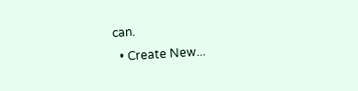can.
  • Create New...